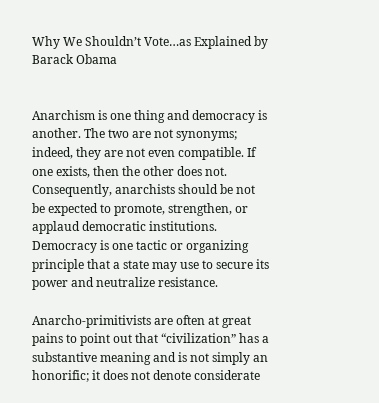Why We Shouldn’t Vote…as Explained by Barack Obama


Anarchism is one thing and democracy is another. The two are not synonyms; indeed, they are not even compatible. If one exists, then the other does not. Consequently, anarchists should be not be expected to promote, strengthen, or applaud democratic institutions. Democracy is one tactic or organizing principle that a state may use to secure its power and neutralize resistance.

Anarcho-primitivists are often at great pains to point out that “civilization” has a substantive meaning and is not simply an honorific; it does not denote considerate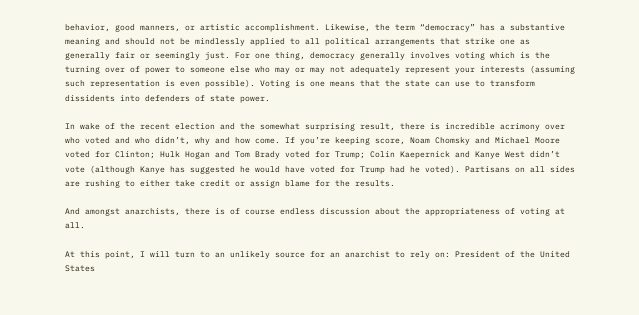behavior, good manners, or artistic accomplishment. Likewise, the term “democracy” has a substantive meaning and should not be mindlessly applied to all political arrangements that strike one as generally fair or seemingly just. For one thing, democracy generally involves voting which is the turning over of power to someone else who may or may not adequately represent your interests (assuming such representation is even possible). Voting is one means that the state can use to transform dissidents into defenders of state power.

In wake of the recent election and the somewhat surprising result, there is incredible acrimony over who voted and who didn’t, why and how come. If you’re keeping score, Noam Chomsky and Michael Moore voted for Clinton; Hulk Hogan and Tom Brady voted for Trump; Colin Kaepernick and Kanye West didn’t vote (although Kanye has suggested he would have voted for Trump had he voted). Partisans on all sides are rushing to either take credit or assign blame for the results.

And amongst anarchists, there is of course endless discussion about the appropriateness of voting at all.

At this point, I will turn to an unlikely source for an anarchist to rely on: President of the United States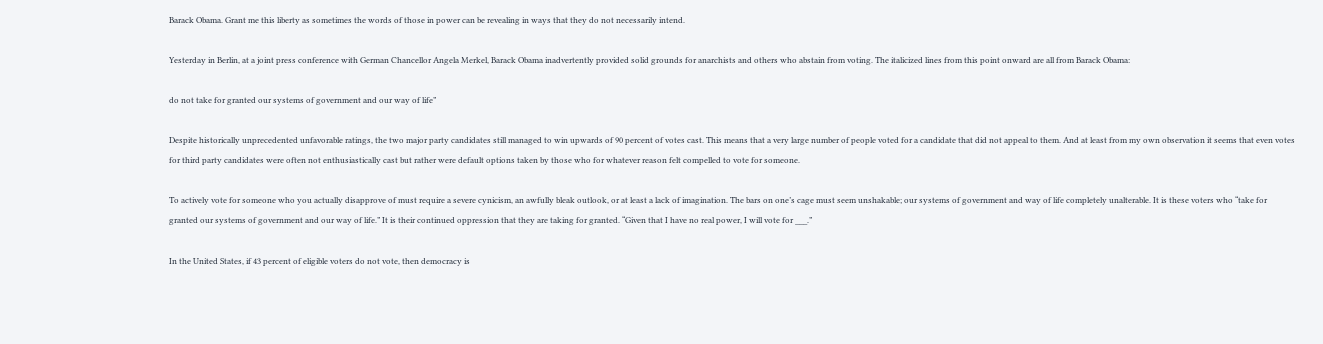Barack Obama. Grant me this liberty as sometimes the words of those in power can be revealing in ways that they do not necessarily intend.

Yesterday in Berlin, at a joint press conference with German Chancellor Angela Merkel, Barack Obama inadvertently provided solid grounds for anarchists and others who abstain from voting. The italicized lines from this point onward are all from Barack Obama:

do not take for granted our systems of government and our way of life”

Despite historically unprecedented unfavorable ratings, the two major party candidates still managed to win upwards of 90 percent of votes cast. This means that a very large number of people voted for a candidate that did not appeal to them. And at least from my own observation it seems that even votes for third party candidates were often not enthusiastically cast but rather were default options taken by those who for whatever reason felt compelled to vote for someone.

To actively vote for someone who you actually disapprove of must require a severe cynicism, an awfully bleak outlook, or at least a lack of imagination. The bars on one’s cage must seem unshakable; our systems of government and way of life completely unalterable. It is these voters who “take for granted our systems of government and our way of life.” It is their continued oppression that they are taking for granted. “Given that I have no real power, I will vote for ___.”

In the United States, if 43 percent of eligible voters do not vote, then democracy is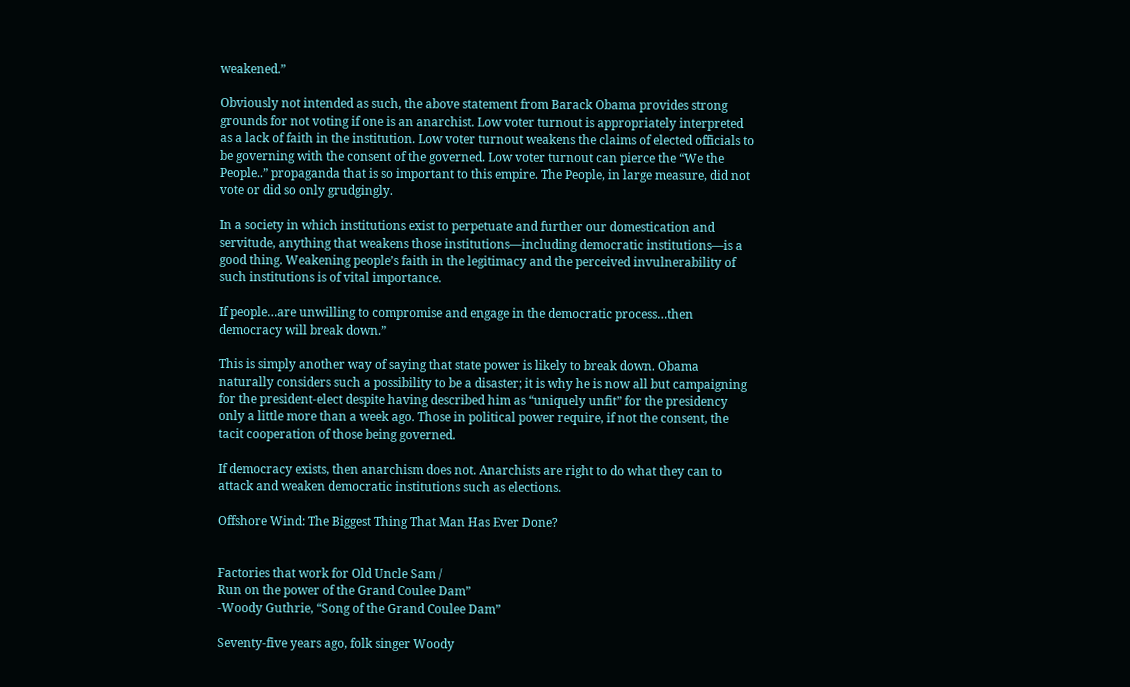weakened.”

Obviously not intended as such, the above statement from Barack Obama provides strong grounds for not voting if one is an anarchist. Low voter turnout is appropriately interpreted as a lack of faith in the institution. Low voter turnout weakens the claims of elected officials to be governing with the consent of the governed. Low voter turnout can pierce the “We the People..” propaganda that is so important to this empire. The People, in large measure, did not vote or did so only grudgingly.

In a society in which institutions exist to perpetuate and further our domestication and servitude, anything that weakens those institutions—including democratic institutions—is a good thing. Weakening people’s faith in the legitimacy and the perceived invulnerability of such institutions is of vital importance.

If people…are unwilling to compromise and engage in the democratic process…then democracy will break down.”

This is simply another way of saying that state power is likely to break down. Obama naturally considers such a possibility to be a disaster; it is why he is now all but campaigning for the president-elect despite having described him as “uniquely unfit” for the presidency only a little more than a week ago. Those in political power require, if not the consent, the tacit cooperation of those being governed.

If democracy exists, then anarchism does not. Anarchists are right to do what they can to attack and weaken democratic institutions such as elections.

Offshore Wind: The Biggest Thing That Man Has Ever Done?


Factories that work for Old Uncle Sam /
Run on the power of the Grand Coulee Dam”
-Woody Guthrie, “Song of the Grand Coulee Dam”

Seventy-five years ago, folk singer Woody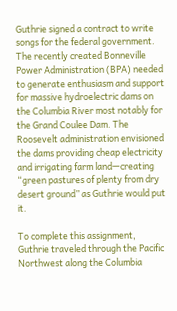Guthrie signed a contract to write songs for the federal government. The recently created Bonneville Power Administration (BPA) needed to generate enthusiasm and support for massive hydroelectric dams on the Columbia River most notably for the Grand Coulee Dam. The Roosevelt administration envisioned the dams providing cheap electricity and irrigating farm land—creating “green pastures of plenty from dry desert ground” as Guthrie would put it.

To complete this assignment, Guthrie traveled through the Pacific Northwest along the Columbia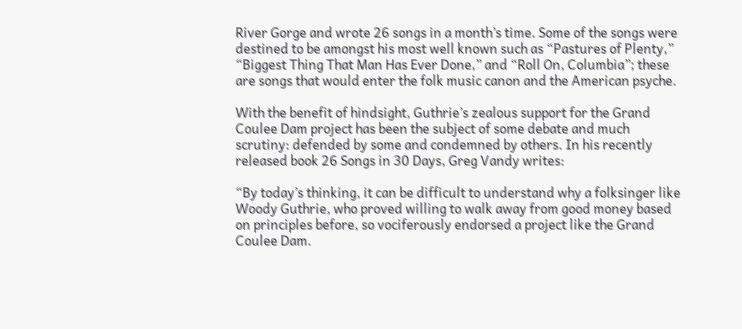River Gorge and wrote 26 songs in a month’s time. Some of the songs were destined to be amongst his most well known such as “Pastures of Plenty,” “Biggest Thing That Man Has Ever Done,” and “Roll On, Columbia”; these are songs that would enter the folk music canon and the American psyche.

With the benefit of hindsight, Guthrie’s zealous support for the Grand Coulee Dam project has been the subject of some debate and much scrutiny: defended by some and condemned by others. In his recently released book 26 Songs in 30 Days, Greg Vandy writes:

“By today’s thinking, it can be difficult to understand why a folksinger like Woody Guthrie, who proved willing to walk away from good money based on principles before, so vociferously endorsed a project like the Grand Coulee Dam.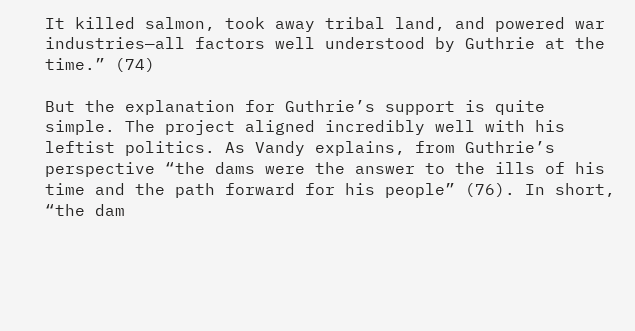It killed salmon, took away tribal land, and powered war industries—all factors well understood by Guthrie at the time.” (74)

But the explanation for Guthrie’s support is quite simple. The project aligned incredibly well with his leftist politics. As Vandy explains, from Guthrie’s perspective “the dams were the answer to the ills of his time and the path forward for his people” (76). In short, “the dam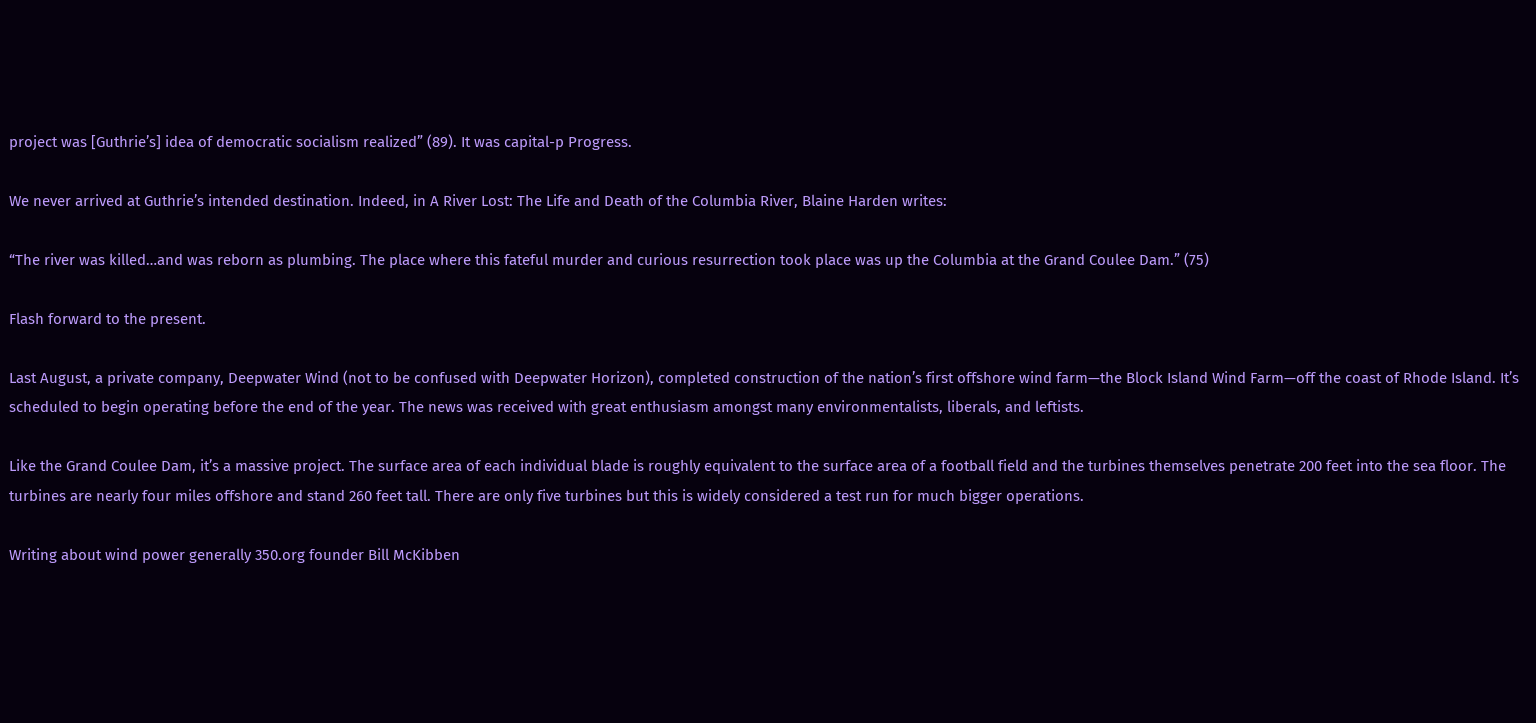project was [Guthrie’s] idea of democratic socialism realized” (89). It was capital-p Progress.

We never arrived at Guthrie’s intended destination. Indeed, in A River Lost: The Life and Death of the Columbia River, Blaine Harden writes:

“The river was killed…and was reborn as plumbing. The place where this fateful murder and curious resurrection took place was up the Columbia at the Grand Coulee Dam.” (75)

Flash forward to the present.

Last August, a private company, Deepwater Wind (not to be confused with Deepwater Horizon), completed construction of the nation’s first offshore wind farm—the Block Island Wind Farm—off the coast of Rhode Island. It’s scheduled to begin operating before the end of the year. The news was received with great enthusiasm amongst many environmentalists, liberals, and leftists.

Like the Grand Coulee Dam, it’s a massive project. The surface area of each individual blade is roughly equivalent to the surface area of a football field and the turbines themselves penetrate 200 feet into the sea floor. The turbines are nearly four miles offshore and stand 260 feet tall. There are only five turbines but this is widely considered a test run for much bigger operations.

Writing about wind power generally 350.org founder Bill McKibben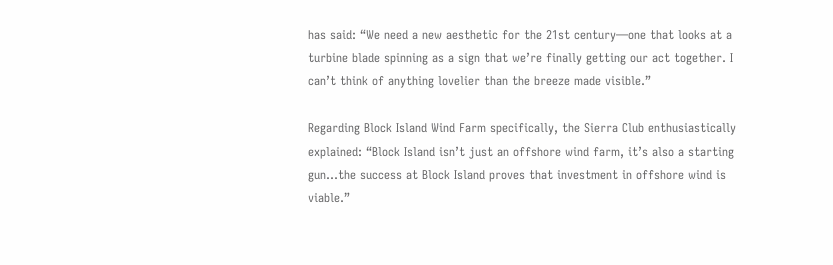has said: “We need a new aesthetic for the 21st century—one that looks at a turbine blade spinning as a sign that we’re finally getting our act together. I can’t think of anything lovelier than the breeze made visible.”

Regarding Block Island Wind Farm specifically, the Sierra Club enthusiastically explained: “Block Island isn’t just an offshore wind farm, it’s also a starting gun…the success at Block Island proves that investment in offshore wind is viable.”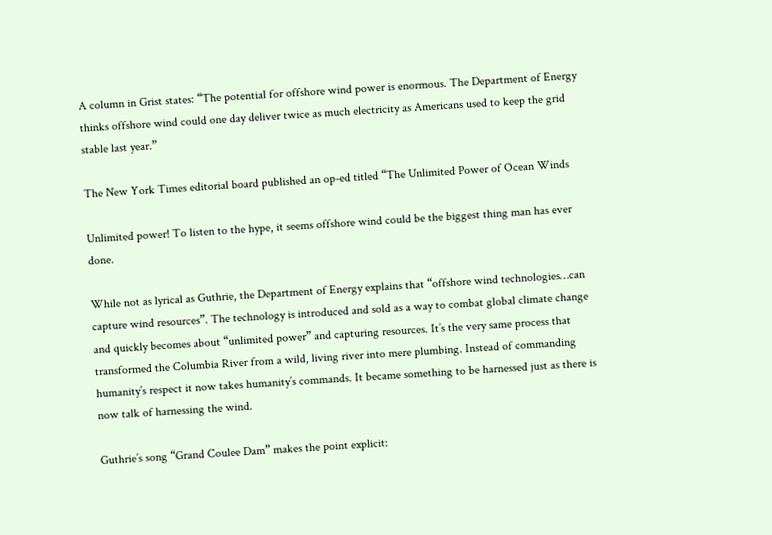A column in Grist states: “The potential for offshore wind power is enormous. The Department of Energy thinks offshore wind could one day deliver twice as much electricity as Americans used to keep the grid stable last year.”

The New York Times editorial board published an op-ed titled “The Unlimited Power of Ocean Winds

Unlimited power! To listen to the hype, it seems offshore wind could be the biggest thing man has ever done.

While not as lyrical as Guthrie, the Department of Energy explains that “offshore wind technologies…can capture wind resources”. The technology is introduced and sold as a way to combat global climate change and quickly becomes about “unlimited power” and capturing resources. It’s the very same process that transformed the Columbia River from a wild, living river into mere plumbing. Instead of commanding humanity’s respect it now takes humanity’s commands. It became something to be harnessed just as there is now talk of harnessing the wind.

Guthrie’s song “Grand Coulee Dam” makes the point explicit: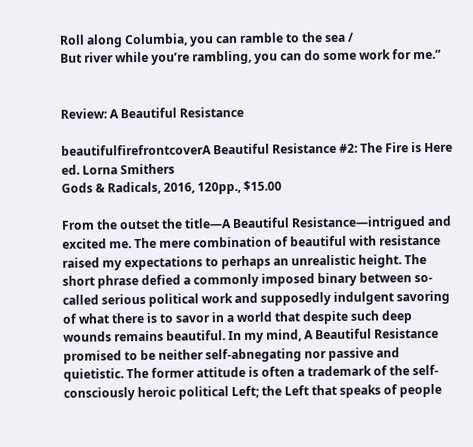Roll along Columbia, you can ramble to the sea /
But river while you’re rambling, you can do some work for me.”


Review: A Beautiful Resistance

beautifulfirefrontcoverA Beautiful Resistance #2: The Fire is Here
ed. Lorna Smithers
Gods & Radicals, 2016, 120pp., $15.00

From the outset the title—A Beautiful Resistance—intrigued and excited me. The mere combination of beautiful with resistance raised my expectations to perhaps an unrealistic height. The short phrase defied a commonly imposed binary between so-called serious political work and supposedly indulgent savoring of what there is to savor in a world that despite such deep wounds remains beautiful. In my mind, A Beautiful Resistance promised to be neither self-abnegating nor passive and quietistic. The former attitude is often a trademark of the self-consciously heroic political Left; the Left that speaks of people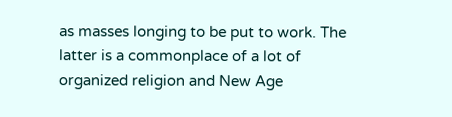as masses longing to be put to work. The latter is a commonplace of a lot of organized religion and New Age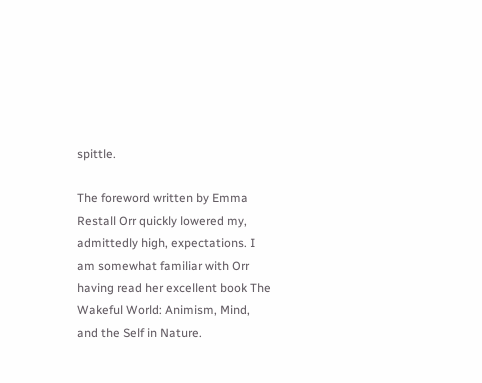spittle.

The foreword written by Emma Restall Orr quickly lowered my, admittedly high, expectations. I am somewhat familiar with Orr having read her excellent book The Wakeful World: Animism, Mind, and the Self in Nature.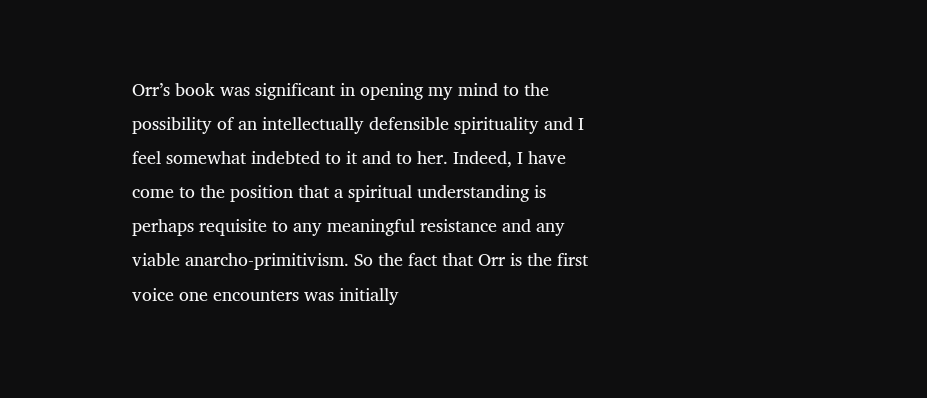Orr’s book was significant in opening my mind to the possibility of an intellectually defensible spirituality and I feel somewhat indebted to it and to her. Indeed, I have come to the position that a spiritual understanding is perhaps requisite to any meaningful resistance and any viable anarcho-primitivism. So the fact that Orr is the first voice one encounters was initially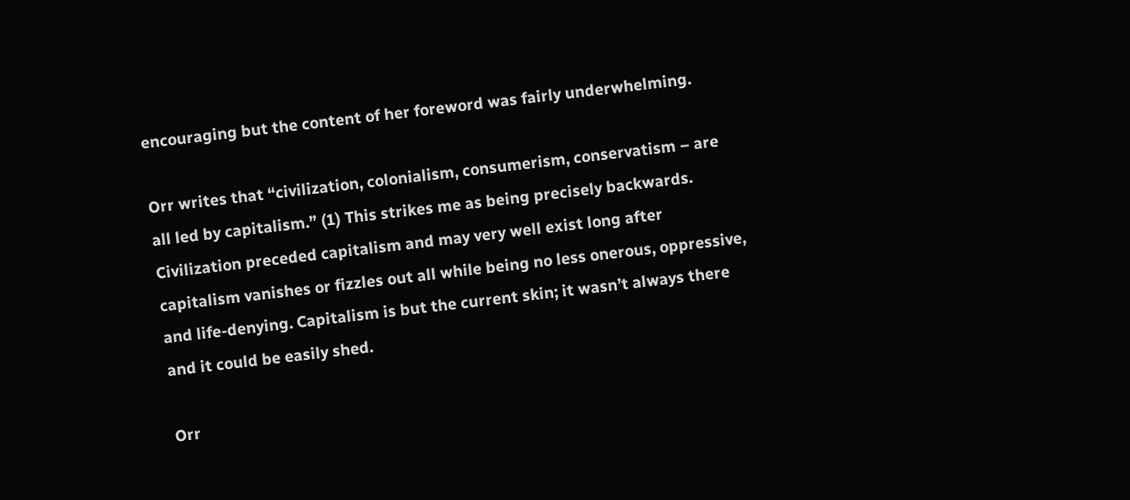encouraging but the content of her foreword was fairly underwhelming.

Orr writes that “civilization, colonialism, consumerism, conservatism – are all led by capitalism.” (1) This strikes me as being precisely backwards. Civilization preceded capitalism and may very well exist long after capitalism vanishes or fizzles out all while being no less onerous, oppressive, and life-denying. Capitalism is but the current skin; it wasn’t always there and it could be easily shed.

Orr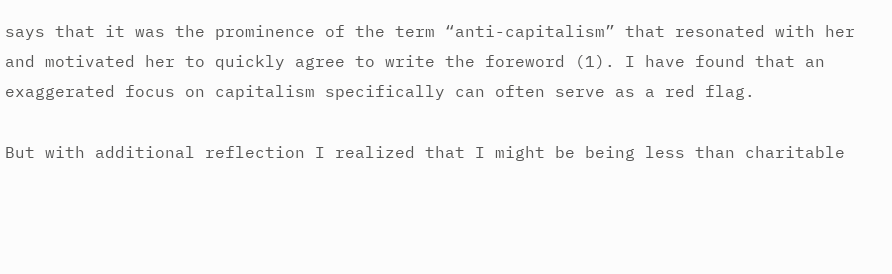says that it was the prominence of the term “anti-capitalism” that resonated with her and motivated her to quickly agree to write the foreword (1). I have found that an exaggerated focus on capitalism specifically can often serve as a red flag.

But with additional reflection I realized that I might be being less than charitable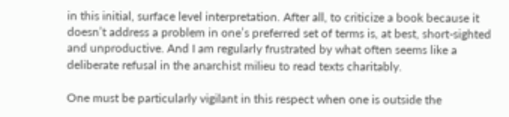in this initial, surface level interpretation. After all, to criticize a book because it doesn’t address a problem in one’s preferred set of terms is, at best, short-sighted and unproductive. And I am regularly frustrated by what often seems like a deliberate refusal in the anarchist milieu to read texts charitably.

One must be particularly vigilant in this respect when one is outside the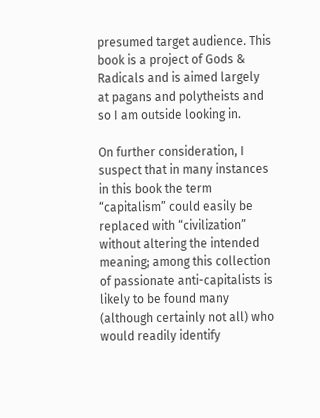presumed target audience. This book is a project of Gods & Radicals and is aimed largely at pagans and polytheists and so I am outside looking in.

On further consideration, I suspect that in many instances in this book the term “capitalism” could easily be replaced with “civilization” without altering the intended meaning; among this collection of passionate anti-capitalists is likely to be found many (although certainly not all) who would readily identify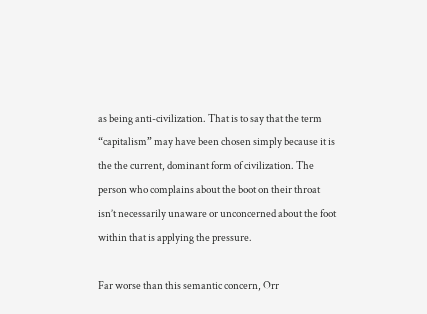as being anti-civilization. That is to say that the term “capitalism” may have been chosen simply because it is the the current, dominant form of civilization. The person who complains about the boot on their throat isn’t necessarily unaware or unconcerned about the foot within that is applying the pressure.

Far worse than this semantic concern, Orr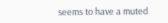seems to have a muted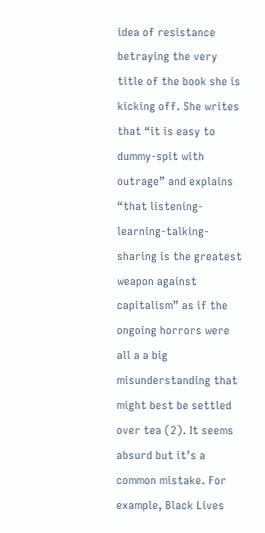idea of resistance betraying the very title of the book she is kicking off. She writes that “it is easy to dummy-spit with outrage” and explains “that listening-learning-talking-sharing is the greatest weapon against capitalism” as if the ongoing horrors were all a a big misunderstanding that might best be settled over tea (2). It seems absurd but it’s a common mistake. For example, Black Lives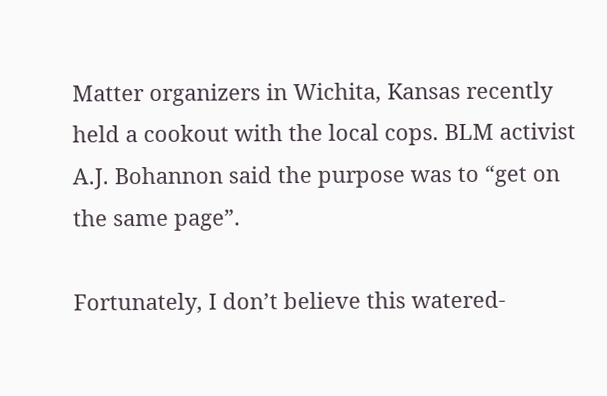Matter organizers in Wichita, Kansas recently held a cookout with the local cops. BLM activist A.J. Bohannon said the purpose was to “get on the same page”.

Fortunately, I don’t believe this watered-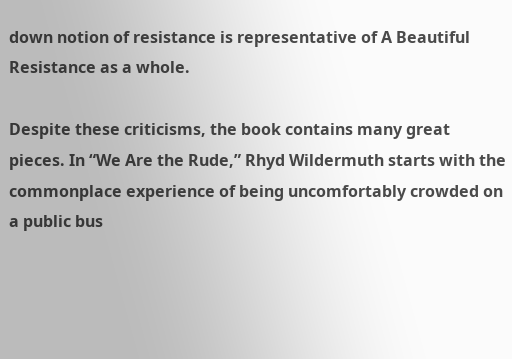down notion of resistance is representative of A Beautiful Resistance as a whole.

Despite these criticisms, the book contains many great pieces. In “We Are the Rude,” Rhyd Wildermuth starts with the commonplace experience of being uncomfortably crowded on a public bus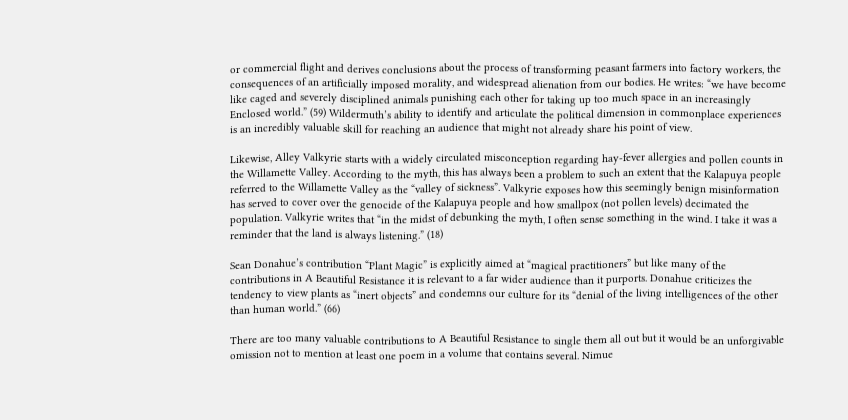or commercial flight and derives conclusions about the process of transforming peasant farmers into factory workers, the consequences of an artificially imposed morality, and widespread alienation from our bodies. He writes: “we have become like caged and severely disciplined animals punishing each other for taking up too much space in an increasingly Enclosed world.” (59) Wildermuth’s ability to identify and articulate the political dimension in commonplace experiences is an incredibly valuable skill for reaching an audience that might not already share his point of view.

Likewise, Alley Valkyrie starts with a widely circulated misconception regarding hay-fever allergies and pollen counts in the Willamette Valley. According to the myth, this has always been a problem to such an extent that the Kalapuya people referred to the Willamette Valley as the “valley of sickness”. Valkyrie exposes how this seemingly benign misinformation has served to cover over the genocide of the Kalapuya people and how smallpox (not pollen levels) decimated the population. Valkyrie writes that “in the midst of debunking the myth, I often sense something in the wind. I take it was a reminder that the land is always listening.” (18)

Sean Donahue’s contribution “Plant Magic” is explicitly aimed at “magical practitioners” but like many of the contributions in A Beautiful Resistance it is relevant to a far wider audience than it purports. Donahue criticizes the tendency to view plants as “inert objects” and condemns our culture for its “denial of the living intelligences of the other than human world.” (66)

There are too many valuable contributions to A Beautiful Resistance to single them all out but it would be an unforgivable omission not to mention at least one poem in a volume that contains several. Nimue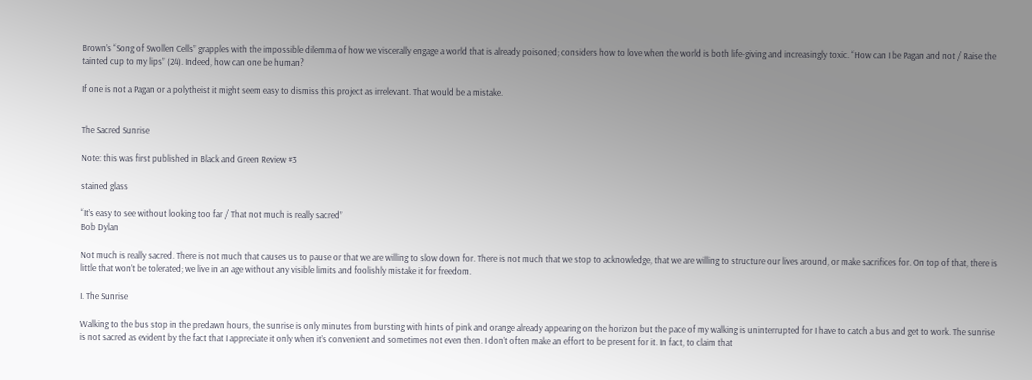Brown’s “Song of Swollen Cells” grapples with the impossible dilemma of how we viscerally engage a world that is already poisoned; considers how to love when the world is both life-giving and increasingly toxic. “How can I be Pagan and not / Raise the tainted cup to my lips” (24). Indeed, how can one be human?

If one is not a Pagan or a polytheist it might seem easy to dismiss this project as irrelevant. That would be a mistake.


The Sacred Sunrise

Note: this was first published in Black and Green Review #3

stained glass

“It’s easy to see without looking too far / That not much is really sacred”
Bob Dylan

Not much is really sacred. There is not much that causes us to pause or that we are willing to slow down for. There is not much that we stop to acknowledge, that we are willing to structure our lives around, or make sacrifices for. On top of that, there is little that won’t be tolerated; we live in an age without any visible limits and foolishly mistake it for freedom.

I. The Sunrise

Walking to the bus stop in the predawn hours, the sunrise is only minutes from bursting with hints of pink and orange already appearing on the horizon but the pace of my walking is uninterrupted for I have to catch a bus and get to work. The sunrise is not sacred as evident by the fact that I appreciate it only when it’s convenient and sometimes not even then. I don’t often make an effort to be present for it. In fact, to claim that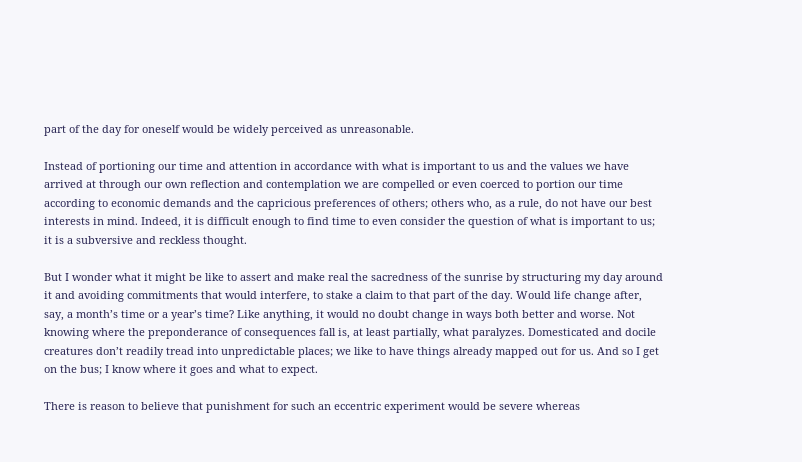part of the day for oneself would be widely perceived as unreasonable.

Instead of portioning our time and attention in accordance with what is important to us and the values we have arrived at through our own reflection and contemplation we are compelled or even coerced to portion our time according to economic demands and the capricious preferences of others; others who, as a rule, do not have our best interests in mind. Indeed, it is difficult enough to find time to even consider the question of what is important to us; it is a subversive and reckless thought.

But I wonder what it might be like to assert and make real the sacredness of the sunrise by structuring my day around it and avoiding commitments that would interfere, to stake a claim to that part of the day. Would life change after, say, a month’s time or a year’s time? Like anything, it would no doubt change in ways both better and worse. Not knowing where the preponderance of consequences fall is, at least partially, what paralyzes. Domesticated and docile creatures don’t readily tread into unpredictable places; we like to have things already mapped out for us. And so I get on the bus; I know where it goes and what to expect.

There is reason to believe that punishment for such an eccentric experiment would be severe whereas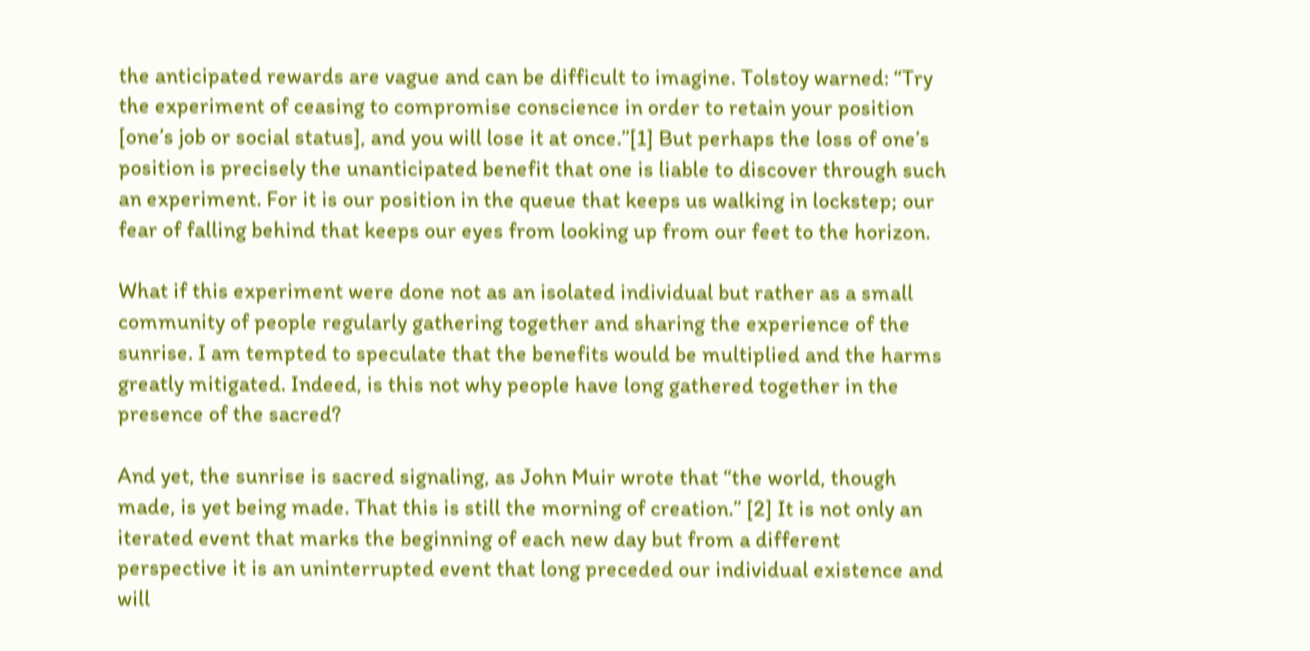the anticipated rewards are vague and can be difficult to imagine. Tolstoy warned: “Try the experiment of ceasing to compromise conscience in order to retain your position [one’s job or social status], and you will lose it at once.”[1] But perhaps the loss of one’s position is precisely the unanticipated benefit that one is liable to discover through such an experiment. For it is our position in the queue that keeps us walking in lockstep; our fear of falling behind that keeps our eyes from looking up from our feet to the horizon.

What if this experiment were done not as an isolated individual but rather as a small community of people regularly gathering together and sharing the experience of the sunrise. I am tempted to speculate that the benefits would be multiplied and the harms greatly mitigated. Indeed, is this not why people have long gathered together in the presence of the sacred?

And yet, the sunrise is sacred signaling, as John Muir wrote that “the world, though made, is yet being made. That this is still the morning of creation.” [2] It is not only an iterated event that marks the beginning of each new day but from a different perspective it is an uninterrupted event that long preceded our individual existence and will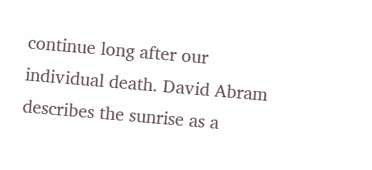continue long after our individual death. David Abram describes the sunrise as a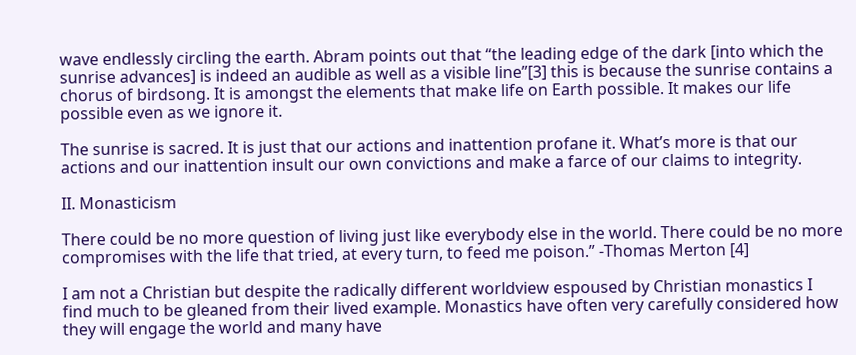wave endlessly circling the earth. Abram points out that “the leading edge of the dark [into which the sunrise advances] is indeed an audible as well as a visible line”[3] this is because the sunrise contains a chorus of birdsong. It is amongst the elements that make life on Earth possible. It makes our life possible even as we ignore it.

The sunrise is sacred. It is just that our actions and inattention profane it. What’s more is that our actions and our inattention insult our own convictions and make a farce of our claims to integrity.

II. Monasticism

There could be no more question of living just like everybody else in the world. There could be no more compromises with the life that tried, at every turn, to feed me poison.” -Thomas Merton [4]

I am not a Christian but despite the radically different worldview espoused by Christian monastics I find much to be gleaned from their lived example. Monastics have often very carefully considered how they will engage the world and many have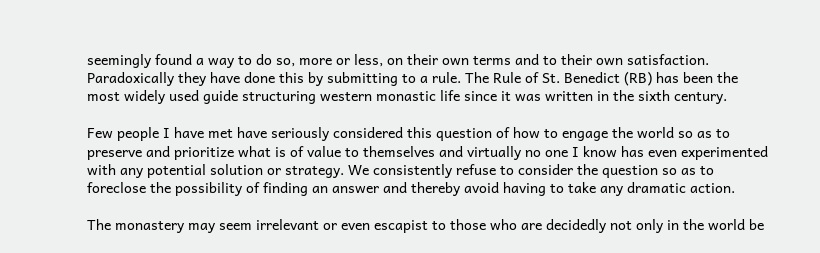seemingly found a way to do so, more or less, on their own terms and to their own satisfaction. Paradoxically they have done this by submitting to a rule. The Rule of St. Benedict (RB) has been the most widely used guide structuring western monastic life since it was written in the sixth century.

Few people I have met have seriously considered this question of how to engage the world so as to preserve and prioritize what is of value to themselves and virtually no one I know has even experimented with any potential solution or strategy. We consistently refuse to consider the question so as to foreclose the possibility of finding an answer and thereby avoid having to take any dramatic action.

The monastery may seem irrelevant or even escapist to those who are decidedly not only in the world be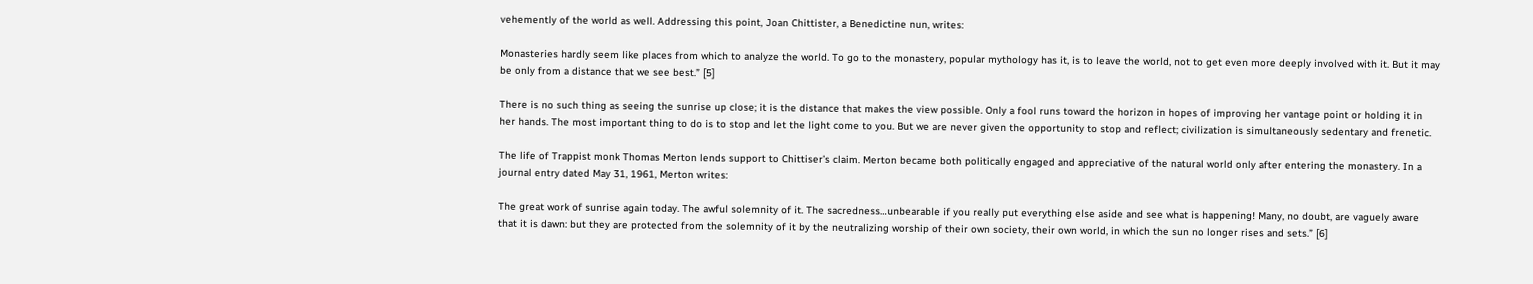vehemently of the world as well. Addressing this point, Joan Chittister, a Benedictine nun, writes:

Monasteries hardly seem like places from which to analyze the world. To go to the monastery, popular mythology has it, is to leave the world, not to get even more deeply involved with it. But it may be only from a distance that we see best.” [5]

There is no such thing as seeing the sunrise up close; it is the distance that makes the view possible. Only a fool runs toward the horizon in hopes of improving her vantage point or holding it in her hands. The most important thing to do is to stop and let the light come to you. But we are never given the opportunity to stop and reflect; civilization is simultaneously sedentary and frenetic.

The life of Trappist monk Thomas Merton lends support to Chittiser’s claim. Merton became both politically engaged and appreciative of the natural world only after entering the monastery. In a journal entry dated May 31, 1961, Merton writes:

The great work of sunrise again today. The awful solemnity of it. The sacredness…unbearable if you really put everything else aside and see what is happening! Many, no doubt, are vaguely aware that it is dawn: but they are protected from the solemnity of it by the neutralizing worship of their own society, their own world, in which the sun no longer rises and sets.” [6]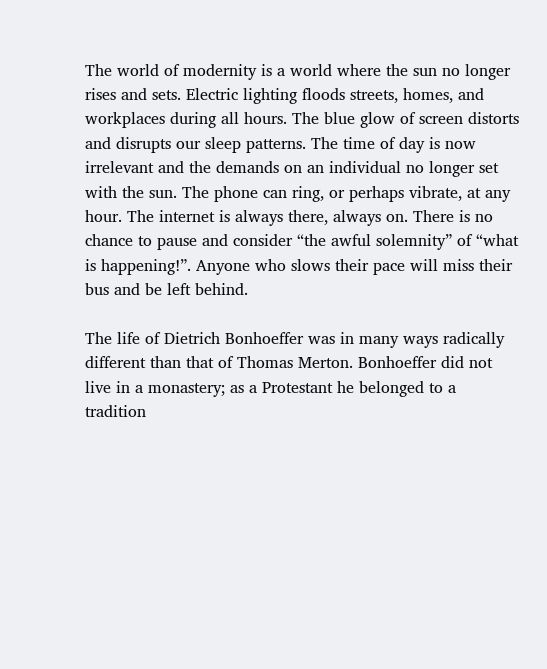The world of modernity is a world where the sun no longer rises and sets. Electric lighting floods streets, homes, and workplaces during all hours. The blue glow of screen distorts and disrupts our sleep patterns. The time of day is now irrelevant and the demands on an individual no longer set with the sun. The phone can ring, or perhaps vibrate, at any hour. The internet is always there, always on. There is no chance to pause and consider “the awful solemnity” of “what is happening!”. Anyone who slows their pace will miss their bus and be left behind.

The life of Dietrich Bonhoeffer was in many ways radically different than that of Thomas Merton. Bonhoeffer did not live in a monastery; as a Protestant he belonged to a tradition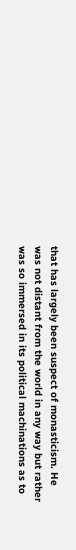that has largely been suspect of monasticism. He was not distant from the world in any way but rather was so immersed in its political machinations as to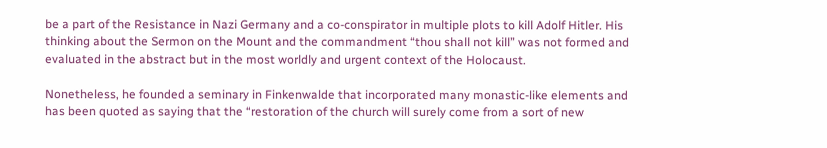be a part of the Resistance in Nazi Germany and a co-conspirator in multiple plots to kill Adolf Hitler. His thinking about the Sermon on the Mount and the commandment “thou shall not kill” was not formed and evaluated in the abstract but in the most worldly and urgent context of the Holocaust.

Nonetheless, he founded a seminary in Finkenwalde that incorporated many monastic-like elements and has been quoted as saying that the “restoration of the church will surely come from a sort of new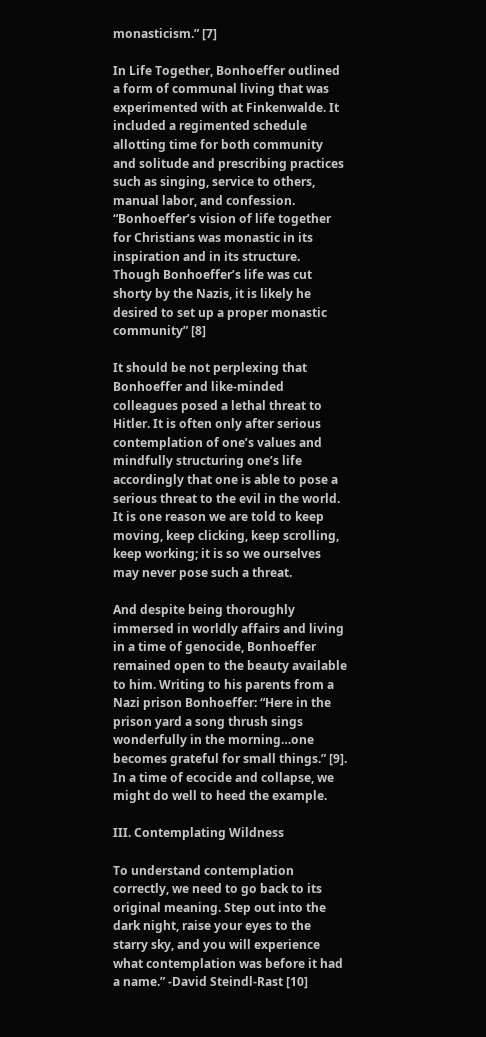monasticism.” [7]

In Life Together, Bonhoeffer outlined a form of communal living that was experimented with at Finkenwalde. It included a regimented schedule allotting time for both community and solitude and prescribing practices such as singing, service to others, manual labor, and confession. “Bonhoeffer’s vision of life together for Christians was monastic in its inspiration and in its structure. Though Bonhoeffer’s life was cut shorty by the Nazis, it is likely he desired to set up a proper monastic community” [8]

It should be not perplexing that Bonhoeffer and like-minded colleagues posed a lethal threat to Hitler. It is often only after serious contemplation of one’s values and mindfully structuring one’s life accordingly that one is able to pose a serious threat to the evil in the world. It is one reason we are told to keep moving, keep clicking, keep scrolling, keep working; it is so we ourselves may never pose such a threat.

And despite being thoroughly immersed in worldly affairs and living in a time of genocide, Bonhoeffer remained open to the beauty available to him. Writing to his parents from a Nazi prison Bonhoeffer: “Here in the prison yard a song thrush sings wonderfully in the morning…one becomes grateful for small things.” [9]. In a time of ecocide and collapse, we might do well to heed the example.

III. Contemplating Wildness

To understand contemplation correctly, we need to go back to its original meaning. Step out into the dark night, raise your eyes to the starry sky, and you will experience what contemplation was before it had a name.” -David Steindl-Rast [10]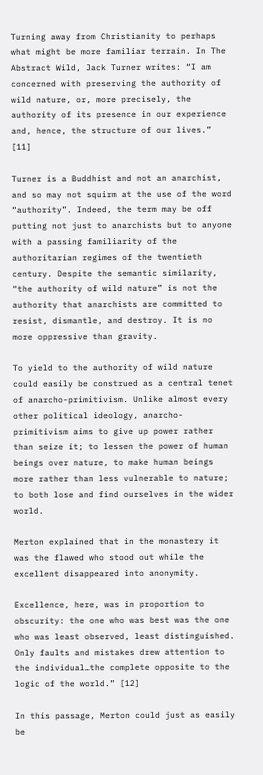Turning away from Christianity to perhaps what might be more familiar terrain. In The Abstract Wild, Jack Turner writes: “I am concerned with preserving the authority of wild nature, or, more precisely, the authority of its presence in our experience and, hence, the structure of our lives.” [11]

Turner is a Buddhist and not an anarchist, and so may not squirm at the use of the word “authority”. Indeed, the term may be off putting not just to anarchists but to anyone with a passing familiarity of the authoritarian regimes of the twentieth century. Despite the semantic similarity, “the authority of wild nature” is not the authority that anarchists are committed to resist, dismantle, and destroy. It is no more oppressive than gravity.

To yield to the authority of wild nature could easily be construed as a central tenet of anarcho-primitivism. Unlike almost every other political ideology, anarcho-primitivism aims to give up power rather than seize it; to lessen the power of human beings over nature, to make human beings more rather than less vulnerable to nature; to both lose and find ourselves in the wider world.

Merton explained that in the monastery it was the flawed who stood out while the excellent disappeared into anonymity.

Excellence, here, was in proportion to obscurity: the one who was best was the one who was least observed, least distinguished. Only faults and mistakes drew attention to the individual…the complete opposite to the logic of the world.” [12]

In this passage, Merton could just as easily be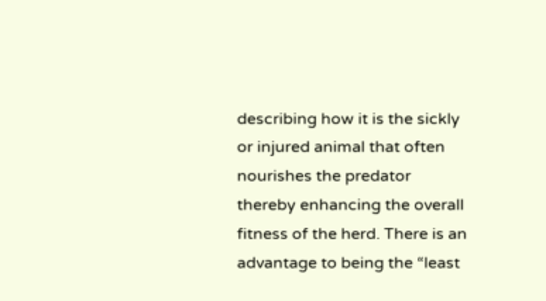describing how it is the sickly or injured animal that often nourishes the predator thereby enhancing the overall fitness of the herd. There is an advantage to being the “least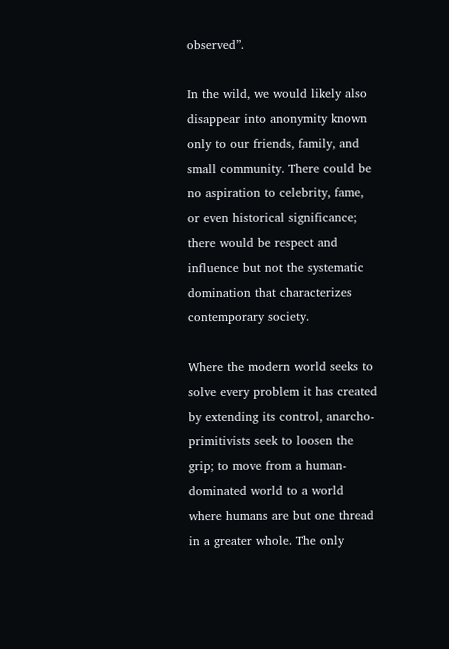observed”.

In the wild, we would likely also disappear into anonymity known only to our friends, family, and small community. There could be no aspiration to celebrity, fame, or even historical significance; there would be respect and influence but not the systematic domination that characterizes contemporary society.

Where the modern world seeks to solve every problem it has created by extending its control, anarcho-primitivists seek to loosen the grip; to move from a human-dominated world to a world where humans are but one thread in a greater whole. The only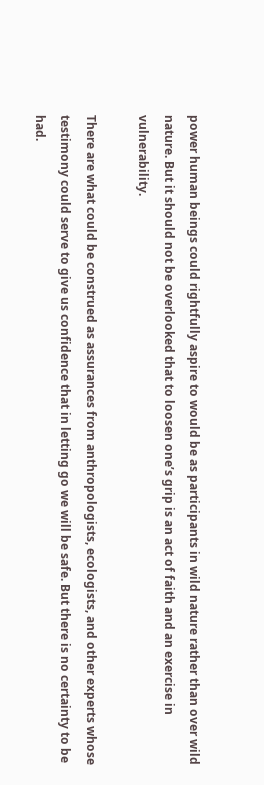power human beings could rightfully aspire to would be as participants in wild nature rather than over wild nature. But it should not be overlooked that to loosen one’s grip is an act of faith and an exercise in vulnerability.

There are what could be construed as assurances from anthropologists, ecologists, and other experts whose testimony could serve to give us confidence that in letting go we will be safe. But there is no certainty to be had.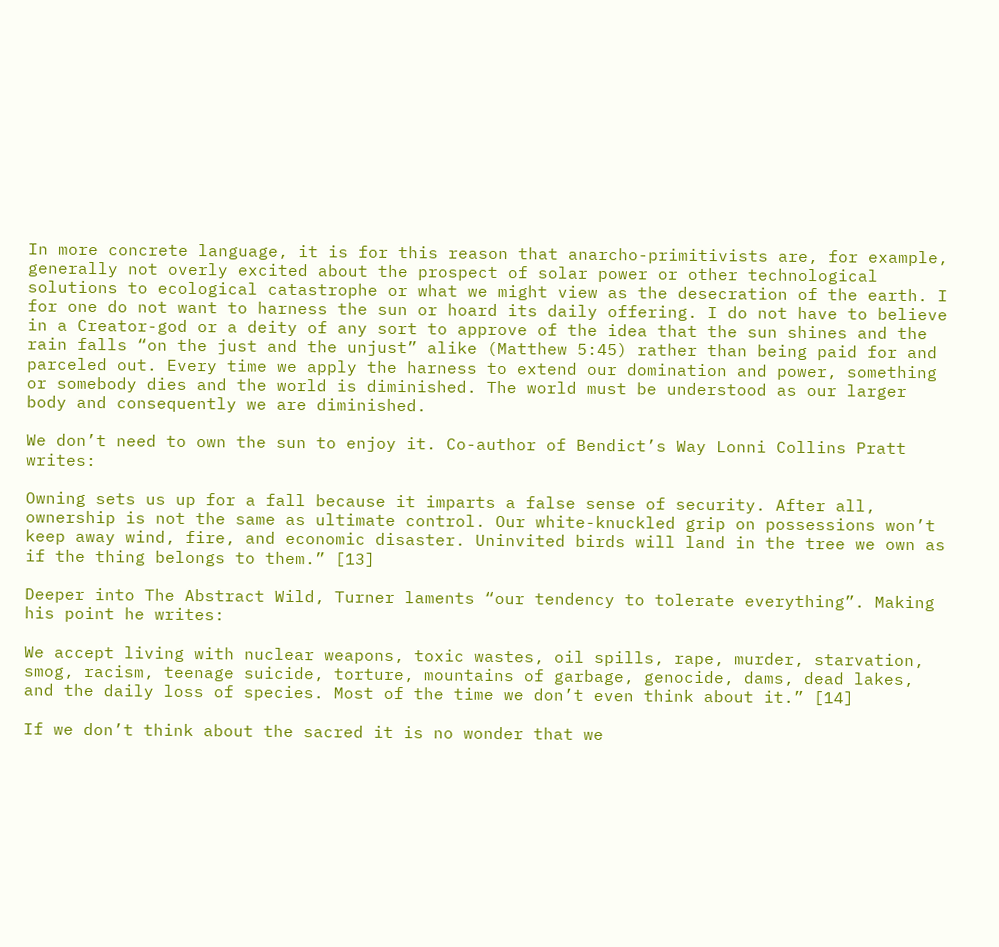In more concrete language, it is for this reason that anarcho-primitivists are, for example, generally not overly excited about the prospect of solar power or other technological solutions to ecological catastrophe or what we might view as the desecration of the earth. I for one do not want to harness the sun or hoard its daily offering. I do not have to believe in a Creator-god or a deity of any sort to approve of the idea that the sun shines and the rain falls “on the just and the unjust” alike (Matthew 5:45) rather than being paid for and parceled out. Every time we apply the harness to extend our domination and power, something or somebody dies and the world is diminished. The world must be understood as our larger body and consequently we are diminished.

We don’t need to own the sun to enjoy it. Co-author of Bendict’s Way Lonni Collins Pratt writes:

Owning sets us up for a fall because it imparts a false sense of security. After all, ownership is not the same as ultimate control. Our white-knuckled grip on possessions won’t keep away wind, fire, and economic disaster. Uninvited birds will land in the tree we own as if the thing belongs to them.” [13]

Deeper into The Abstract Wild, Turner laments “our tendency to tolerate everything”. Making his point he writes:

We accept living with nuclear weapons, toxic wastes, oil spills, rape, murder, starvation, smog, racism, teenage suicide, torture, mountains of garbage, genocide, dams, dead lakes, and the daily loss of species. Most of the time we don’t even think about it.” [14]

If we don’t think about the sacred it is no wonder that we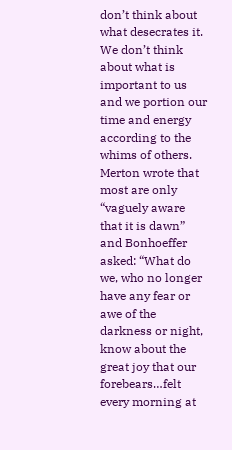don’t think about what desecrates it. We don’t think about what is important to us and we portion our time and energy according to the whims of others. Merton wrote that most are only “vaguely aware that it is dawn” and Bonhoeffer asked: “What do we, who no longer have any fear or awe of the darkness or night, know about the great joy that our forebears…felt every morning at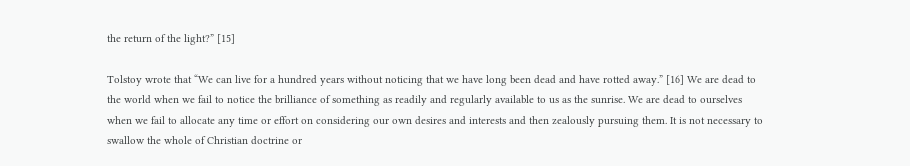the return of the light?” [15]

Tolstoy wrote that “We can live for a hundred years without noticing that we have long been dead and have rotted away.” [16] We are dead to the world when we fail to notice the brilliance of something as readily and regularly available to us as the sunrise. We are dead to ourselves when we fail to allocate any time or effort on considering our own desires and interests and then zealously pursuing them. It is not necessary to swallow the whole of Christian doctrine or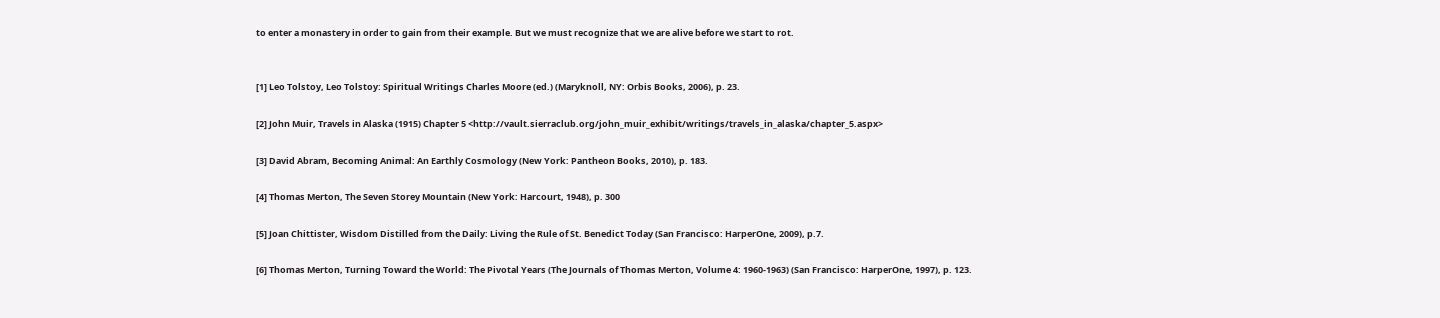to enter a monastery in order to gain from their example. But we must recognize that we are alive before we start to rot.


[1] Leo Tolstoy, Leo Tolstoy: Spiritual Writings Charles Moore (ed.) (Maryknoll, NY: Orbis Books, 2006), p. 23.

[2] John Muir, Travels in Alaska (1915) Chapter 5 <http://vault.sierraclub.org/john_muir_exhibit/writings/travels_in_alaska/chapter_5.aspx>

[3] David Abram, Becoming Animal: An Earthly Cosmology (New York: Pantheon Books, 2010), p. 183.

[4] Thomas Merton, The Seven Storey Mountain (New York: Harcourt, 1948), p. 300

[5] Joan Chittister, Wisdom Distilled from the Daily: Living the Rule of St. Benedict Today (San Francisco: HarperOne, 2009), p.7.

[6] Thomas Merton, Turning Toward the World: The Pivotal Years (The Journals of Thomas Merton, Volume 4: 1960-1963) (San Francisco: HarperOne, 1997), p. 123.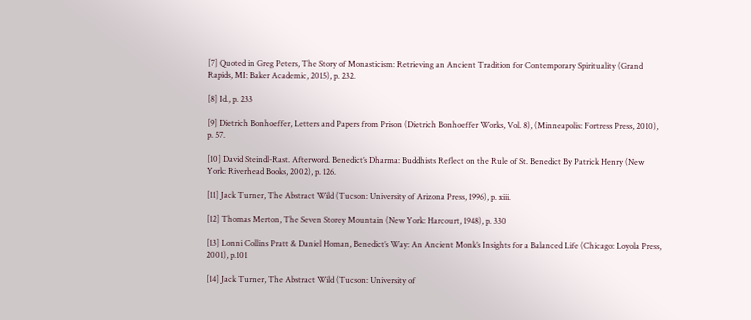[7] Quoted in Greg Peters, The Story of Monasticism: Retrieving an Ancient Tradition for Contemporary Spirituality (Grand Rapids, MI: Baker Academic, 2015), p. 232.

[8] Id., p. 233

[9] Dietrich Bonhoeffer, Letters and Papers from Prison (Dietrich Bonhoeffer Works, Vol. 8), (Minneapolis: Fortress Press, 2010), p. 57.

[10] David Steindl-Rast. Afterword. Benedict’s Dharma: Buddhists Reflect on the Rule of St. Benedict By Patrick Henry (New York: Riverhead Books, 2002), p. 126.

[11] Jack Turner, The Abstract Wild (Tucson: University of Arizona Press, 1996), p. xiii.

[12] Thomas Merton, The Seven Storey Mountain (New York: Harcourt, 1948), p. 330

[13] Lonni Collins Pratt & Daniel Homan, Benedict’s Way: An Ancient Monk’s Insights for a Balanced Life (Chicago: Loyola Press, 2001), p.101

[14] Jack Turner, The Abstract Wild (Tucson: University of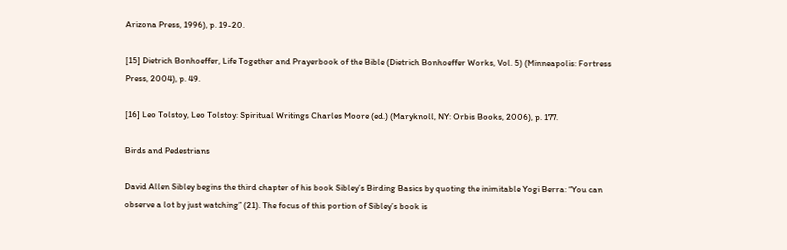Arizona Press, 1996), p. 19-20.

[15] Dietrich Bonhoeffer, Life Together and Prayerbook of the Bible (Dietrich Bonhoeffer Works, Vol. 5) (Minneapolis: Fortress Press, 2004), p. 49.

[16] Leo Tolstoy, Leo Tolstoy: Spiritual Writings Charles Moore (ed.) (Maryknoll, NY: Orbis Books, 2006), p. 177.

Birds and Pedestrians

David Allen Sibley begins the third chapter of his book Sibley’s Birding Basics by quoting the inimitable Yogi Berra: “You can observe a lot by just watching” (21). The focus of this portion of Sibley’s book is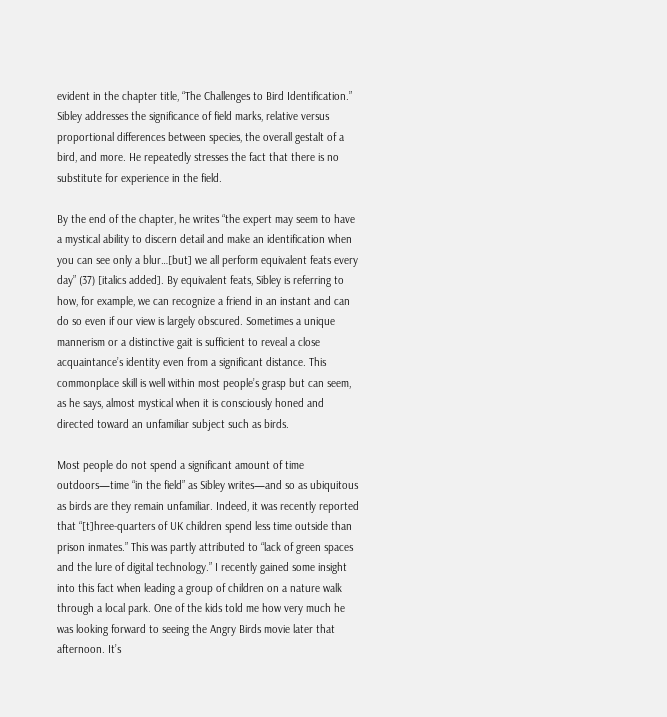evident in the chapter title, “The Challenges to Bird Identification.” Sibley addresses the significance of field marks, relative versus proportional differences between species, the overall gestalt of a bird, and more. He repeatedly stresses the fact that there is no substitute for experience in the field.

By the end of the chapter, he writes “the expert may seem to have a mystical ability to discern detail and make an identification when you can see only a blur…[but] we all perform equivalent feats every day” (37) [italics added]. By equivalent feats, Sibley is referring to how, for example, we can recognize a friend in an instant and can do so even if our view is largely obscured. Sometimes a unique mannerism or a distinctive gait is sufficient to reveal a close acquaintance’s identity even from a significant distance. This commonplace skill is well within most people’s grasp but can seem, as he says, almost mystical when it is consciously honed and directed toward an unfamiliar subject such as birds.

Most people do not spend a significant amount of time outdoors—time “in the field” as Sibley writes—and so as ubiquitous as birds are they remain unfamiliar. Indeed, it was recently reported that “[t]hree-quarters of UK children spend less time outside than prison inmates.” This was partly attributed to “lack of green spaces and the lure of digital technology.” I recently gained some insight into this fact when leading a group of children on a nature walk through a local park. One of the kids told me how very much he was looking forward to seeing the Angry Birds movie later that afternoon. It’s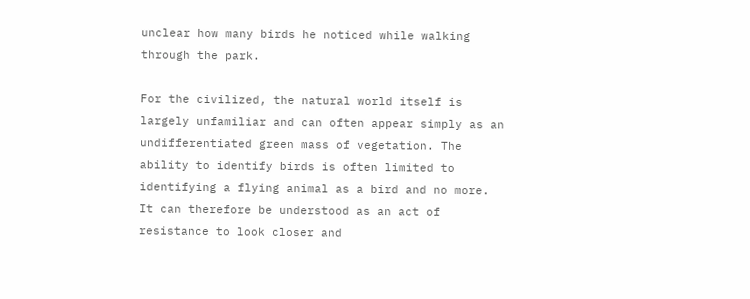unclear how many birds he noticed while walking through the park.

For the civilized, the natural world itself is largely unfamiliar and can often appear simply as an undifferentiated green mass of vegetation. The ability to identify birds is often limited to identifying a flying animal as a bird and no more. It can therefore be understood as an act of resistance to look closer and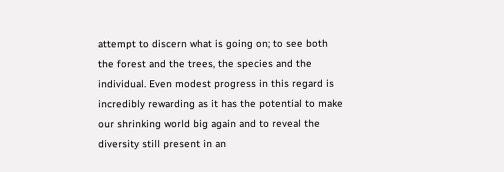attempt to discern what is going on; to see both the forest and the trees, the species and the individual. Even modest progress in this regard is incredibly rewarding as it has the potential to make our shrinking world big again and to reveal the diversity still present in an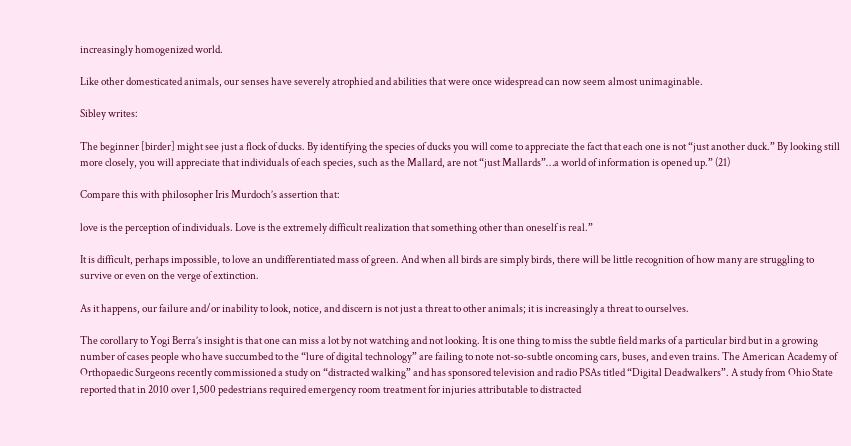increasingly homogenized world.

Like other domesticated animals, our senses have severely atrophied and abilities that were once widespread can now seem almost unimaginable.

Sibley writes:

The beginner [birder] might see just a flock of ducks. By identifying the species of ducks you will come to appreciate the fact that each one is not “just another duck.” By looking still more closely, you will appreciate that individuals of each species, such as the Mallard, are not “just Mallards”…a world of information is opened up.” (21)

Compare this with philosopher Iris Murdoch’s assertion that:

love is the perception of individuals. Love is the extremely difficult realization that something other than oneself is real.”

It is difficult, perhaps impossible, to love an undifferentiated mass of green. And when all birds are simply birds, there will be little recognition of how many are struggling to survive or even on the verge of extinction.

As it happens, our failure and/or inability to look, notice, and discern is not just a threat to other animals; it is increasingly a threat to ourselves.

The corollary to Yogi Berra’s insight is that one can miss a lot by not watching and not looking. It is one thing to miss the subtle field marks of a particular bird but in a growing number of cases people who have succumbed to the “lure of digital technology” are failing to note not-so-subtle oncoming cars, buses, and even trains. The American Academy of Orthopaedic Surgeons recently commissioned a study on “distracted walking” and has sponsored television and radio PSAs titled “Digital Deadwalkers”. A study from Ohio State reported that in 2010 over 1,500 pedestrians required emergency room treatment for injuries attributable to distracted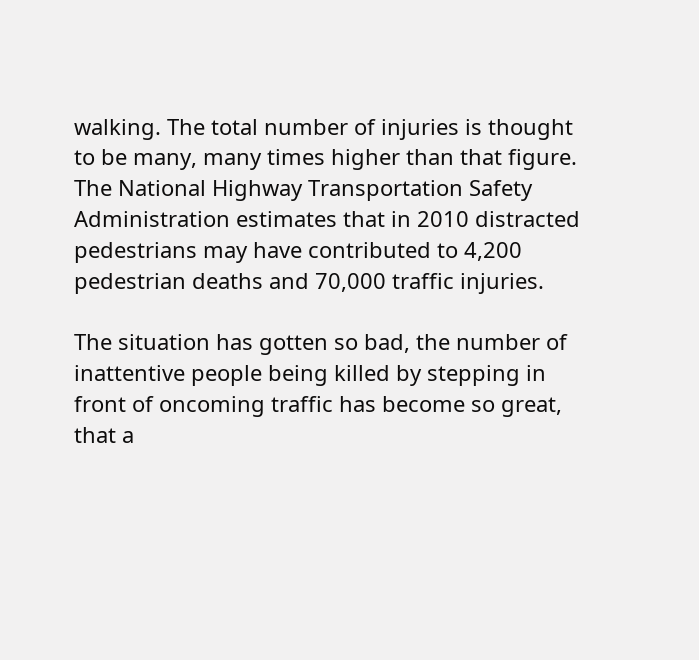walking. The total number of injuries is thought to be many, many times higher than that figure. The National Highway Transportation Safety Administration estimates that in 2010 distracted pedestrians may have contributed to 4,200 pedestrian deaths and 70,000 traffic injuries.

The situation has gotten so bad, the number of inattentive people being killed by stepping in front of oncoming traffic has become so great, that a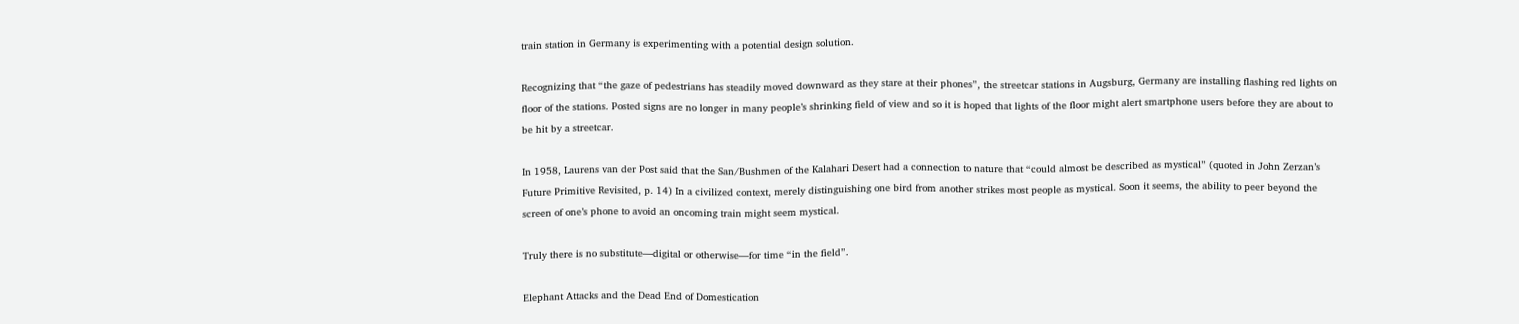train station in Germany is experimenting with a potential design solution.

Recognizing that “the gaze of pedestrians has steadily moved downward as they stare at their phones”, the streetcar stations in Augsburg, Germany are installing flashing red lights on floor of the stations. Posted signs are no longer in many people’s shrinking field of view and so it is hoped that lights of the floor might alert smartphone users before they are about to be hit by a streetcar.

In 1958, Laurens van der Post said that the San/Bushmen of the Kalahari Desert had a connection to nature that “could almost be described as mystical” (quoted in John Zerzan’s Future Primitive Revisited, p. 14) In a civilized context, merely distinguishing one bird from another strikes most people as mystical. Soon it seems, the ability to peer beyond the screen of one’s phone to avoid an oncoming train might seem mystical.

Truly there is no substitute—digital or otherwise—for time “in the field”.

Elephant Attacks and the Dead End of Domestication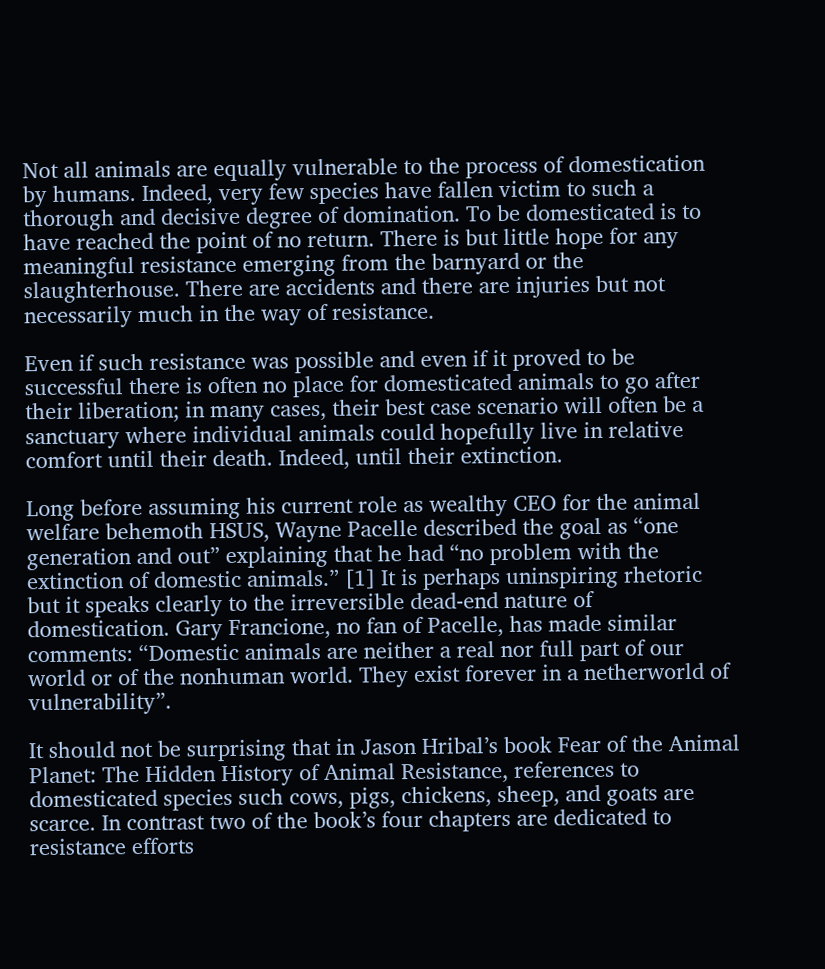Not all animals are equally vulnerable to the process of domestication by humans. Indeed, very few species have fallen victim to such a thorough and decisive degree of domination. To be domesticated is to have reached the point of no return. There is but little hope for any meaningful resistance emerging from the barnyard or the slaughterhouse. There are accidents and there are injuries but not necessarily much in the way of resistance.

Even if such resistance was possible and even if it proved to be successful there is often no place for domesticated animals to go after their liberation; in many cases, their best case scenario will often be a sanctuary where individual animals could hopefully live in relative comfort until their death. Indeed, until their extinction.

Long before assuming his current role as wealthy CEO for the animal welfare behemoth HSUS, Wayne Pacelle described the goal as “one generation and out” explaining that he had “no problem with the extinction of domestic animals.” [1] It is perhaps uninspiring rhetoric but it speaks clearly to the irreversible dead-end nature of domestication. Gary Francione, no fan of Pacelle, has made similar comments: “Domestic animals are neither a real nor full part of our world or of the nonhuman world. They exist forever in a netherworld of vulnerability”.

It should not be surprising that in Jason Hribal’s book Fear of the Animal Planet: The Hidden History of Animal Resistance, references to domesticated species such cows, pigs, chickens, sheep, and goats are scarce. In contrast two of the book’s four chapters are dedicated to resistance efforts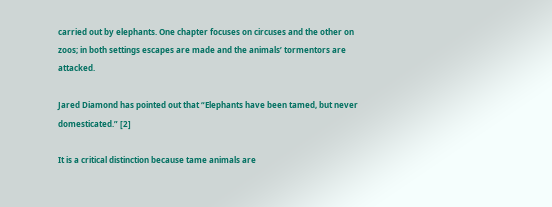carried out by elephants. One chapter focuses on circuses and the other on zoos; in both settings escapes are made and the animals’ tormentors are attacked.

Jared Diamond has pointed out that “Elephants have been tamed, but never domesticated.” [2]

It is a critical distinction because tame animals are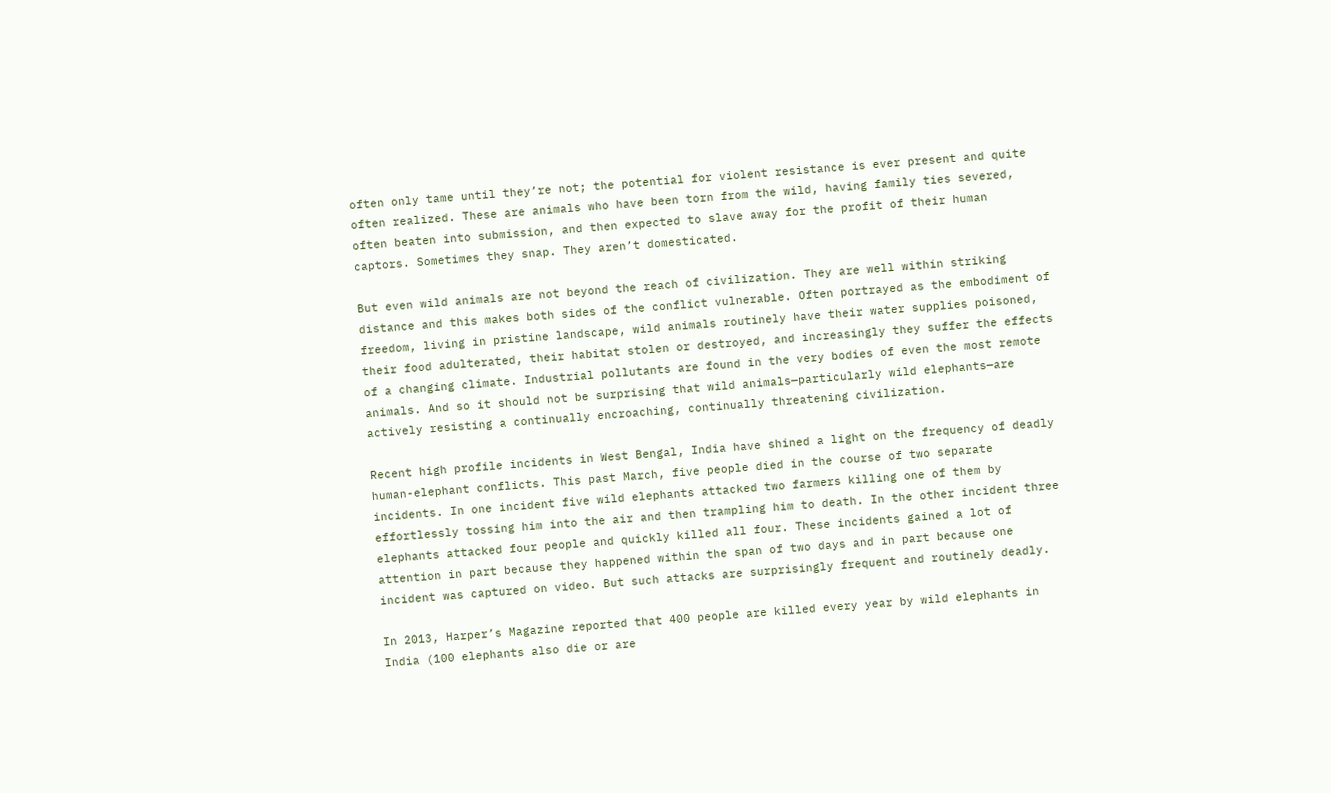often only tame until they’re not; the potential for violent resistance is ever present and quite often realized. These are animals who have been torn from the wild, having family ties severed, often beaten into submission, and then expected to slave away for the profit of their human captors. Sometimes they snap. They aren’t domesticated.

But even wild animals are not beyond the reach of civilization. They are well within striking distance and this makes both sides of the conflict vulnerable. Often portrayed as the embodiment of freedom, living in pristine landscape, wild animals routinely have their water supplies poisoned, their food adulterated, their habitat stolen or destroyed, and increasingly they suffer the effects of a changing climate. Industrial pollutants are found in the very bodies of even the most remote animals. And so it should not be surprising that wild animals—particularly wild elephants—are actively resisting a continually encroaching, continually threatening civilization.

Recent high profile incidents in West Bengal, India have shined a light on the frequency of deadly human-elephant conflicts. This past March, five people died in the course of two separate incidents. In one incident five wild elephants attacked two farmers killing one of them by effortlessly tossing him into the air and then trampling him to death. In the other incident three elephants attacked four people and quickly killed all four. These incidents gained a lot of attention in part because they happened within the span of two days and in part because one incident was captured on video. But such attacks are surprisingly frequent and routinely deadly.

In 2013, Harper’s Magazine reported that 400 people are killed every year by wild elephants in India (100 elephants also die or are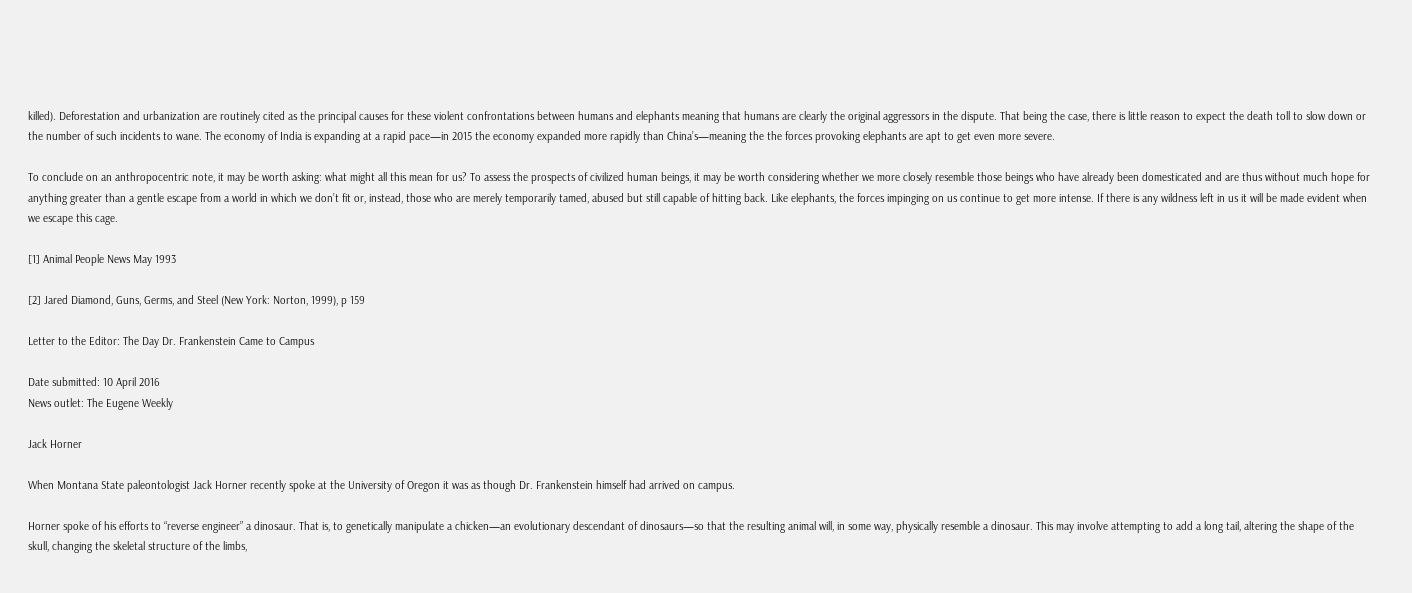killed). Deforestation and urbanization are routinely cited as the principal causes for these violent confrontations between humans and elephants meaning that humans are clearly the original aggressors in the dispute. That being the case, there is little reason to expect the death toll to slow down or the number of such incidents to wane. The economy of India is expanding at a rapid pace—in 2015 the economy expanded more rapidly than China’s—meaning the the forces provoking elephants are apt to get even more severe.

To conclude on an anthropocentric note, it may be worth asking: what might all this mean for us? To assess the prospects of civilized human beings, it may be worth considering whether we more closely resemble those beings who have already been domesticated and are thus without much hope for anything greater than a gentle escape from a world in which we don’t fit or, instead, those who are merely temporarily tamed, abused but still capable of hitting back. Like elephants, the forces impinging on us continue to get more intense. If there is any wildness left in us it will be made evident when we escape this cage.

[1] Animal People News May 1993

[2] Jared Diamond, Guns, Germs, and Steel (New York: Norton, 1999), p 159

Letter to the Editor: The Day Dr. Frankenstein Came to Campus

Date submitted: 10 April 2016
News outlet: The Eugene Weekly

Jack Horner

When Montana State paleontologist Jack Horner recently spoke at the University of Oregon it was as though Dr. Frankenstein himself had arrived on campus.

Horner spoke of his efforts to “reverse engineer” a dinosaur. That is, to genetically manipulate a chicken—an evolutionary descendant of dinosaurs—so that the resulting animal will, in some way, physically resemble a dinosaur. This may involve attempting to add a long tail, altering the shape of the skull, changing the skeletal structure of the limbs,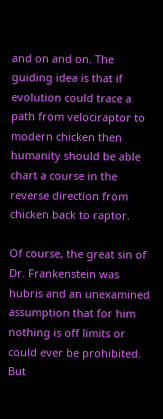and on and on. The guiding idea is that if evolution could trace a path from velociraptor to modern chicken then humanity should be able chart a course in the reverse direction from chicken back to raptor.

Of course, the great sin of Dr. Frankenstein was hubris and an unexamined assumption that for him nothing is off limits or could ever be prohibited. But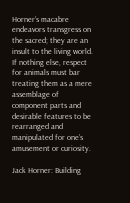Horner’s macabre endeavors transgress on the sacred; they are an insult to the living world. If nothing else, respect for animals must bar treating them as a mere assemblage of component parts and desirable features to be rearranged and manipulated for one’s amusement or curiosity.

Jack Horner: Building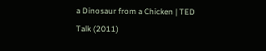a Dinosaur from a Chicken | TED Talk (2011)